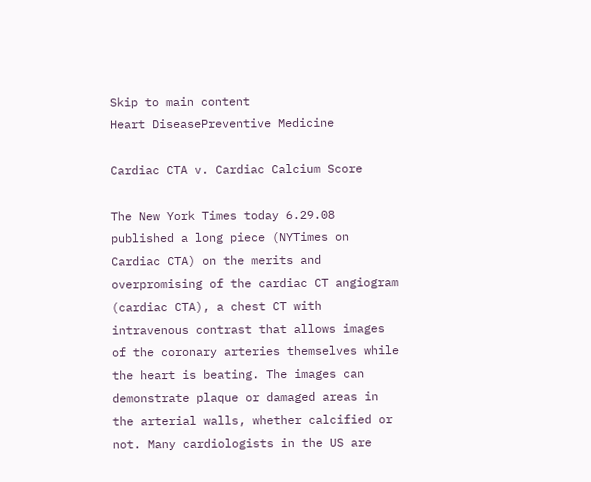Skip to main content
Heart DiseasePreventive Medicine

Cardiac CTA v. Cardiac Calcium Score

The New York Times today 6.29.08 published a long piece (NYTimes on Cardiac CTA) on the merits and overpromising of the cardiac CT angiogram (cardiac CTA), a chest CT with intravenous contrast that allows images of the coronary arteries themselves while the heart is beating. The images can demonstrate plaque or damaged areas in the arterial walls, whether calcified or not. Many cardiologists in the US are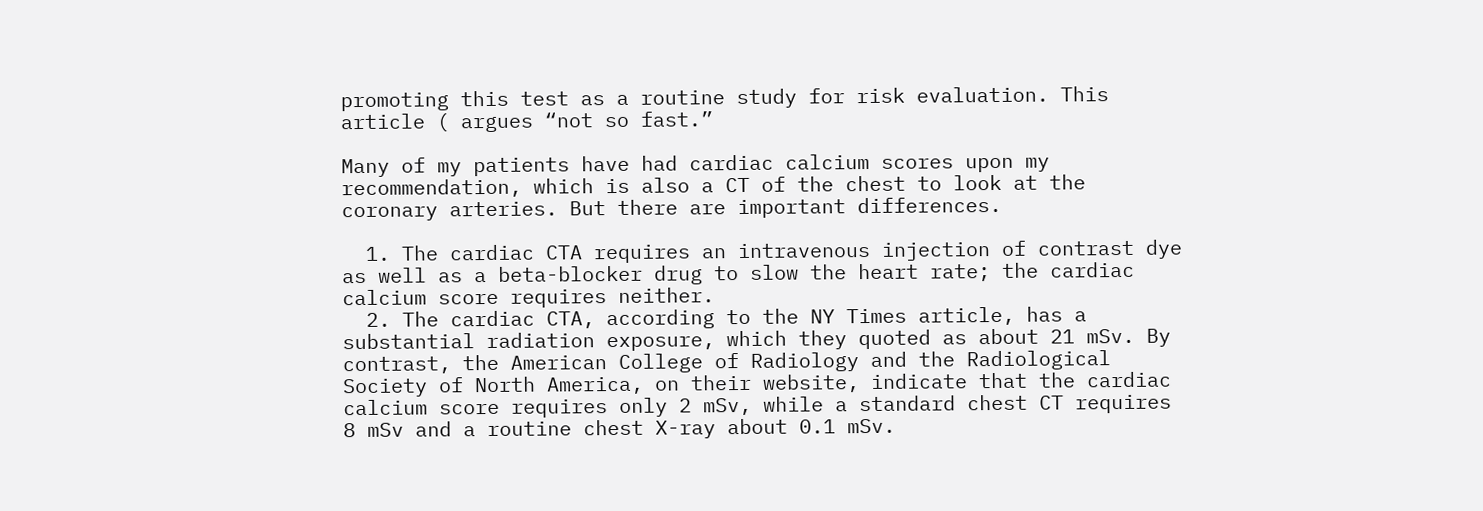promoting this test as a routine study for risk evaluation. This article ( argues “not so fast.”

Many of my patients have had cardiac calcium scores upon my recommendation, which is also a CT of the chest to look at the coronary arteries. But there are important differences.

  1. The cardiac CTA requires an intravenous injection of contrast dye as well as a beta-blocker drug to slow the heart rate; the cardiac calcium score requires neither.
  2. The cardiac CTA, according to the NY Times article, has a substantial radiation exposure, which they quoted as about 21 mSv. By contrast, the American College of Radiology and the Radiological Society of North America, on their website, indicate that the cardiac calcium score requires only 2 mSv, while a standard chest CT requires 8 mSv and a routine chest X-ray about 0.1 mSv.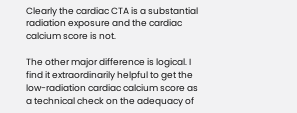Clearly the cardiac CTA is a substantial radiation exposure and the cardiac calcium score is not.

The other major difference is logical. I find it extraordinarily helpful to get the low-radiation cardiac calcium score as a technical check on the adequacy of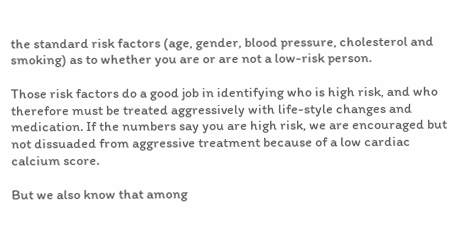the standard risk factors (age, gender, blood pressure, cholesterol and smoking) as to whether you are or are not a low-risk person.

Those risk factors do a good job in identifying who is high risk, and who therefore must be treated aggressively with life-style changes and medication. If the numbers say you are high risk, we are encouraged but not dissuaded from aggressive treatment because of a low cardiac calcium score.

But we also know that among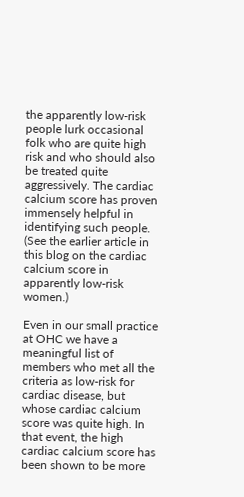the apparently low-risk people lurk occasional folk who are quite high risk and who should also be treated quite aggressively. The cardiac calcium score has proven immensely helpful in identifying such people. (See the earlier article in this blog on the cardiac calcium score in apparently low-risk women.)

Even in our small practice at OHC we have a meaningful list of members who met all the criteria as low-risk for cardiac disease, but whose cardiac calcium score was quite high. In that event, the high cardiac calcium score has been shown to be more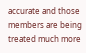accurate and those members are being treated much more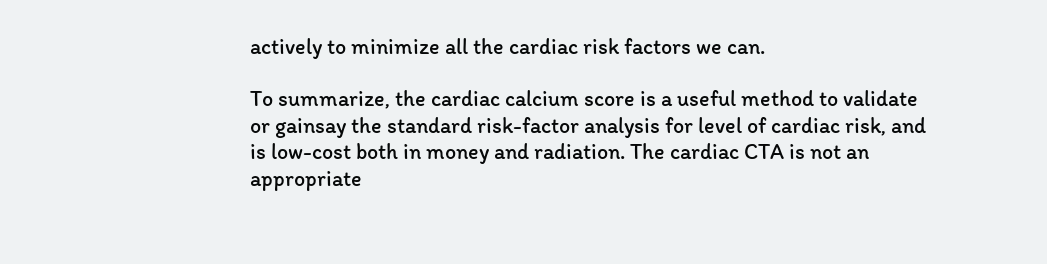actively to minimize all the cardiac risk factors we can.

To summarize, the cardiac calcium score is a useful method to validate or gainsay the standard risk-factor analysis for level of cardiac risk, and is low-cost both in money and radiation. The cardiac CTA is not an appropriate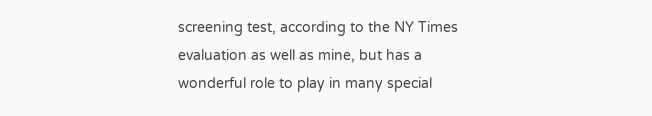screening test, according to the NY Times evaluation as well as mine, but has a wonderful role to play in many special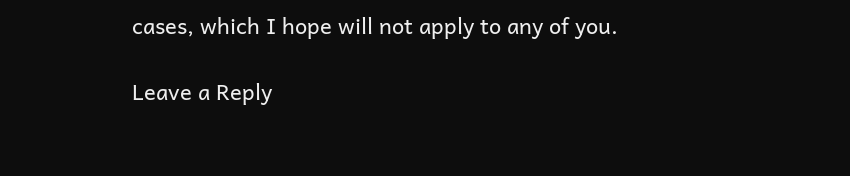cases, which I hope will not apply to any of you.

Leave a Reply